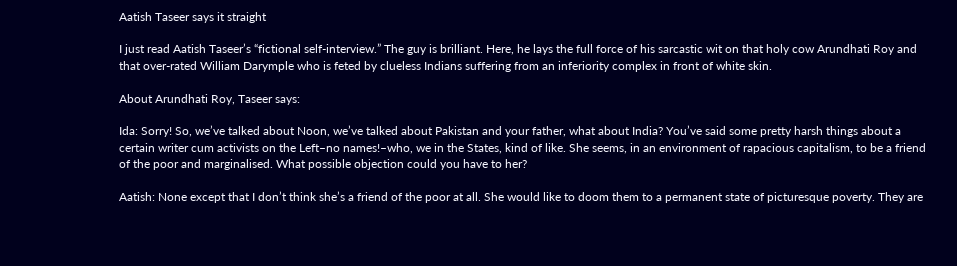Aatish Taseer says it straight

I just read Aatish Taseer’s “fictional self-interview.” The guy is brilliant. Here, he lays the full force of his sarcastic wit on that holy cow Arundhati Roy and that over-rated William Darymple who is feted by clueless Indians suffering from an inferiority complex in front of white skin.

About Arundhati Roy, Taseer says:

Ida: Sorry! So, we’ve talked about Noon, we’ve talked about Pakistan and your father, what about India? You’ve said some pretty harsh things about a certain writer cum activists on the Left–no names!–who, we in the States, kind of like. She seems, in an environment of rapacious capitalism, to be a friend of the poor and marginalised. What possible objection could you have to her?

Aatish: None except that I don’t think she’s a friend of the poor at all. She would like to doom them to a permanent state of picturesque poverty. They are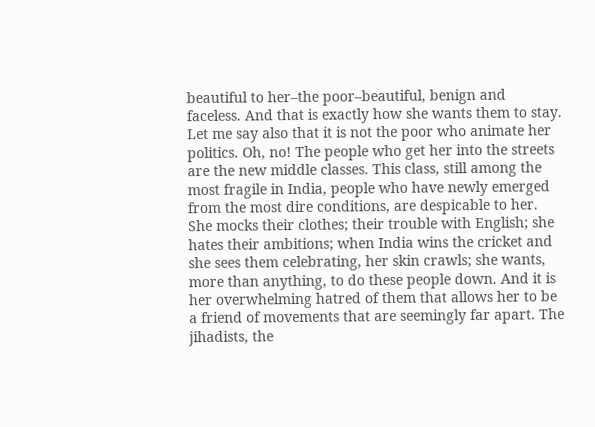beautiful to her–the poor–beautiful, benign and faceless. And that is exactly how she wants them to stay. Let me say also that it is not the poor who animate her politics. Oh, no! The people who get her into the streets are the new middle classes. This class, still among the most fragile in India, people who have newly emerged from the most dire conditions, are despicable to her. She mocks their clothes; their trouble with English; she hates their ambitions; when India wins the cricket and she sees them celebrating, her skin crawls; she wants, more than anything, to do these people down. And it is her overwhelming hatred of them that allows her to be a friend of movements that are seemingly far apart. The jihadists, the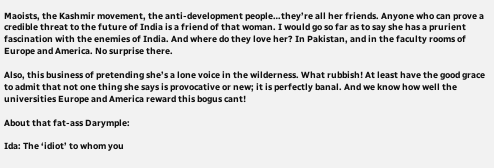Maoists, the Kashmir movement, the anti-development people…they’re all her friends. Anyone who can prove a credible threat to the future of India is a friend of that woman. I would go so far as to say she has a prurient fascination with the enemies of India. And where do they love her? In Pakistan, and in the faculty rooms of Europe and America. No surprise there.

Also, this business of pretending she’s a lone voice in the wilderness. What rubbish! At least have the good grace to admit that not one thing she says is provocative or new; it is perfectly banal. And we know how well the universities Europe and America reward this bogus cant!

About that fat-ass Darymple:

Ida: The ‘idiot’ to whom you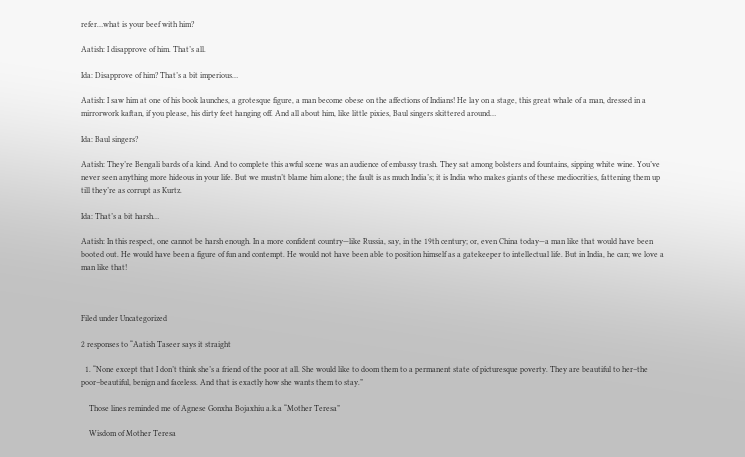refer…what is your beef with him?

Aatish: I disapprove of him. That’s all.

Ida: Disapprove of him? That’s a bit imperious…

Aatish: I saw him at one of his book launches, a grotesque figure, a man become obese on the affections of Indians! He lay on a stage, this great whale of a man, dressed in a mirrorwork kaftan, if you please, his dirty feet hanging off. And all about him, like little pixies, Baul singers skittered around…

Ida: Baul singers?

Aatish: They’re Bengali bards of a kind. And to complete this awful scene was an audience of embassy trash. They sat among bolsters and fountains, sipping white wine. You’ve never seen anything more hideous in your life. But we mustn’t blame him alone; the fault is as much India’s; it is India who makes giants of these mediocrities, fattening them up till they’re as corrupt as Kurtz.

Ida: That’s a bit harsh…

Aatish: In this respect, one cannot be harsh enough. In a more confident country—like Russia, say, in the 19th century; or, even China today—a man like that would have been booted out. He would have been a figure of fun and contempt. He would not have been able to position himself as a gatekeeper to intellectual life. But in India, he can; we love a man like that!



Filed under Uncategorized

2 responses to “Aatish Taseer says it straight

  1. “None except that I don’t think she’s a friend of the poor at all. She would like to doom them to a permanent state of picturesque poverty. They are beautiful to her–the poor–beautiful, benign and faceless. And that is exactly how she wants them to stay.”

    Those lines reminded me of Agnese Gonxha Bojaxhiu a.k.a “Mother Teresa”

    Wisdom of Mother Teresa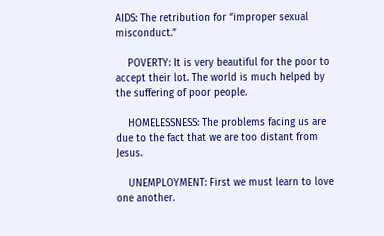AIDS: The retribution for “improper sexual misconduct.”

    POVERTY: It is very beautiful for the poor to accept their lot. The world is much helped by the suffering of poor people.

    HOMELESSNESS: The problems facing us are due to the fact that we are too distant from Jesus.

    UNEMPLOYMENT: First we must learn to love one another.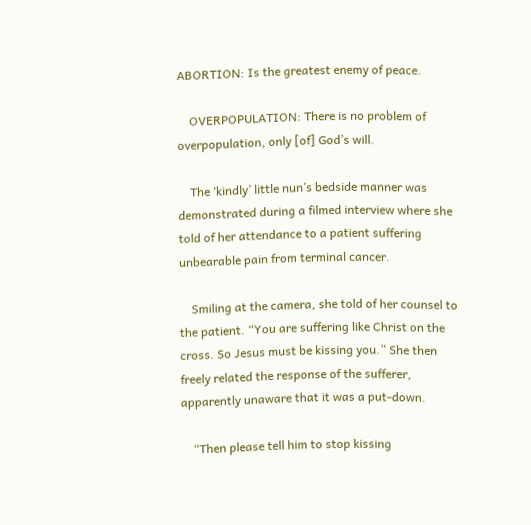ABORTION: Is the greatest enemy of peace.

    OVERPOPULATION: There is no problem of overpopulation, only [of] God’s will.

    The ‘kindly’ little nun’s bedside manner was demonstrated during a filmed interview where she told of her attendance to a patient suffering unbearable pain from terminal cancer.

    Smiling at the camera, she told of her counsel to the patient. “You are suffering like Christ on the cross. So Jesus must be kissing you.” She then freely related the response of the sufferer, apparently unaware that it was a put-down.

    “Then please tell him to stop kissing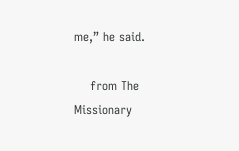me,” he said.

    from The Missionary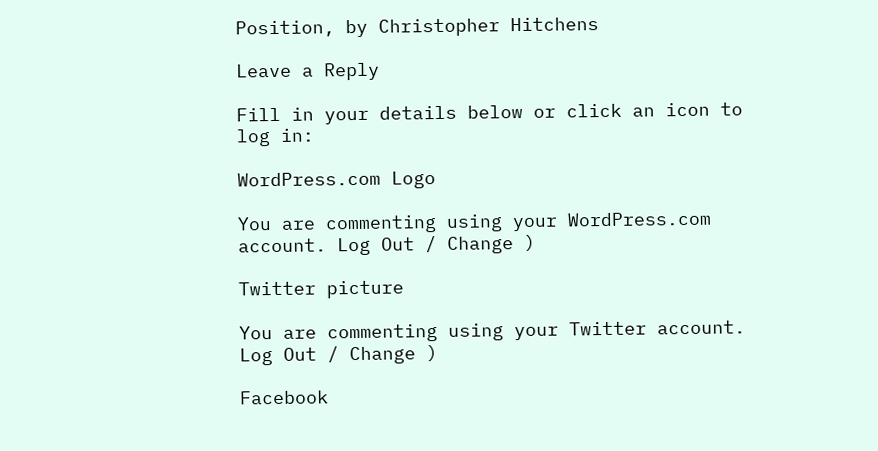Position, by Christopher Hitchens

Leave a Reply

Fill in your details below or click an icon to log in:

WordPress.com Logo

You are commenting using your WordPress.com account. Log Out / Change )

Twitter picture

You are commenting using your Twitter account. Log Out / Change )

Facebook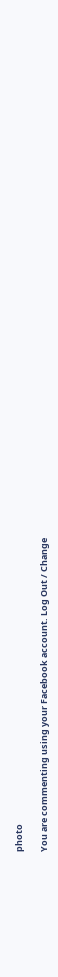photo

You are commenting using your Facebook account. Log Out / Change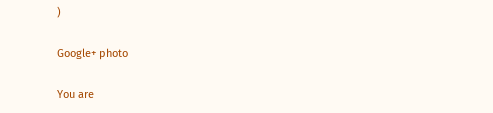)

Google+ photo

You are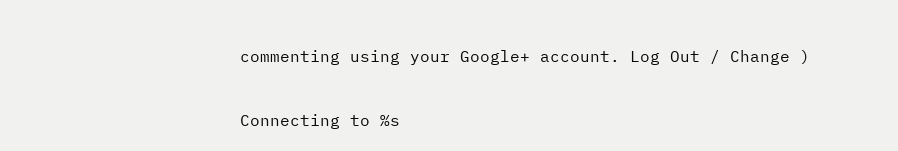commenting using your Google+ account. Log Out / Change )

Connecting to %s